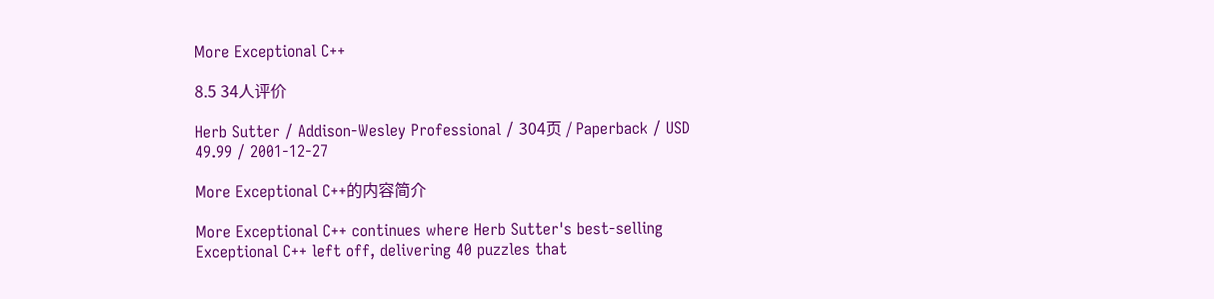More Exceptional C++

8.5 34人评价

Herb Sutter / Addison-Wesley Professional / 304页 / Paperback / USD 49.99 / 2001-12-27

More Exceptional C++的内容简介

More Exceptional C++ continues where Herb Sutter's best-selling Exceptional C++ left off, delivering 40 puzzles that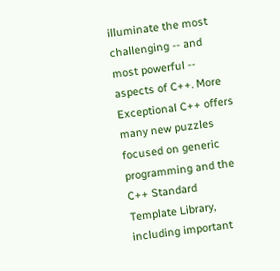illuminate the most challenging -- and most powerful -- aspects of C++. More Exceptional C++ offers many new puzzles focused on generic programming and the C++ Standard Template Library, including important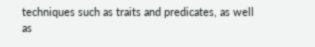techniques such as traits and predicates, as well as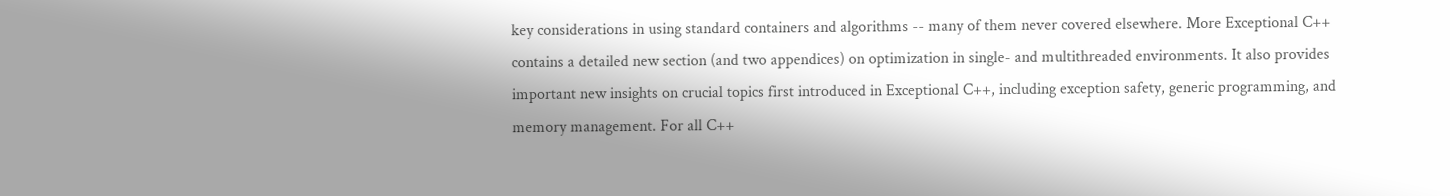key considerations in using standard containers and algorithms -- many of them never covered elsewhere. More Exceptional C++ contains a detailed new section (and two appendices) on optimization in single- and multithreaded environments. It also provides important new insights on crucial topics first introduced in Exceptional C++, including exception safety, generic programming, and memory management. For all C++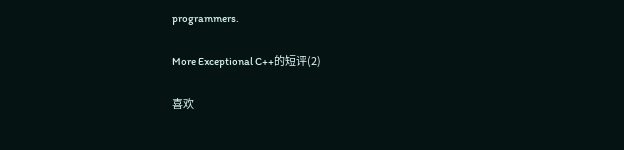programmers.

More Exceptional C++的短评(2)

喜欢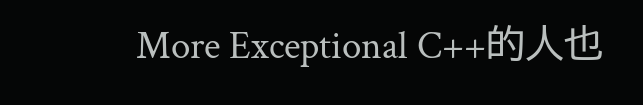More Exceptional C++的人也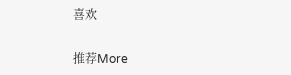喜欢

推荐More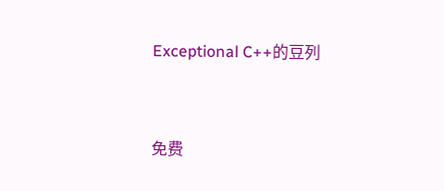Exceptional C++的豆列


免费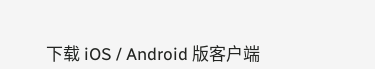下载 iOS / Android 版客户端